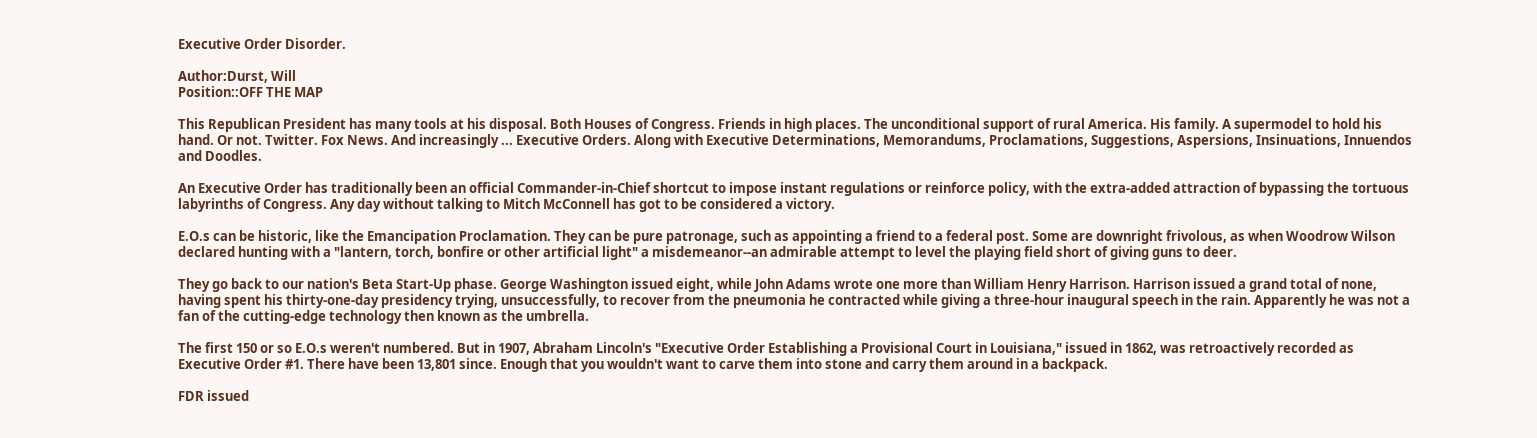Executive Order Disorder.

Author:Durst, Will
Position::OFF THE MAP

This Republican President has many tools at his disposal. Both Houses of Congress. Friends in high places. The unconditional support of rural America. His family. A supermodel to hold his hand. Or not. Twitter. Fox News. And increasingly ... Executive Orders. Along with Executive Determinations, Memorandums, Proclamations, Suggestions, Aspersions, Insinuations, Innuendos and Doodles.

An Executive Order has traditionally been an official Commander-in-Chief shortcut to impose instant regulations or reinforce policy, with the extra-added attraction of bypassing the tortuous labyrinths of Congress. Any day without talking to Mitch McConnell has got to be considered a victory.

E.O.s can be historic, like the Emancipation Proclamation. They can be pure patronage, such as appointing a friend to a federal post. Some are downright frivolous, as when Woodrow Wilson declared hunting with a "lantern, torch, bonfire or other artificial light" a misdemeanor--an admirable attempt to level the playing field short of giving guns to deer.

They go back to our nation's Beta Start-Up phase. George Washington issued eight, while John Adams wrote one more than William Henry Harrison. Harrison issued a grand total of none, having spent his thirty-one-day presidency trying, unsuccessfully, to recover from the pneumonia he contracted while giving a three-hour inaugural speech in the rain. Apparently he was not a fan of the cutting-edge technology then known as the umbrella.

The first 150 or so E.O.s weren't numbered. But in 1907, Abraham Lincoln's "Executive Order Establishing a Provisional Court in Louisiana," issued in 1862, was retroactively recorded as Executive Order #1. There have been 13,801 since. Enough that you wouldn't want to carve them into stone and carry them around in a backpack.

FDR issued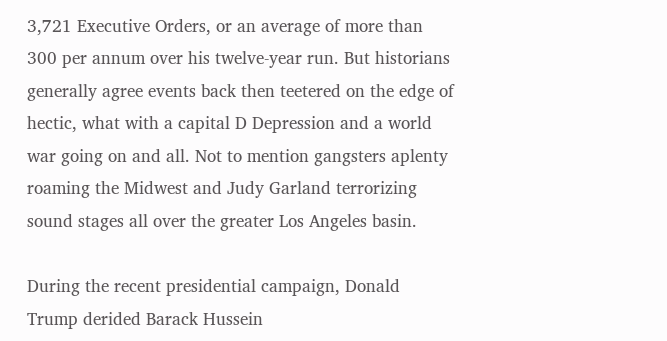3,721 Executive Orders, or an average of more than 300 per annum over his twelve-year run. But historians generally agree events back then teetered on the edge of hectic, what with a capital D Depression and a world war going on and all. Not to mention gangsters aplenty roaming the Midwest and Judy Garland terrorizing sound stages all over the greater Los Angeles basin.

During the recent presidential campaign, Donald Trump derided Barack Hussein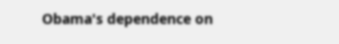Obama's dependence on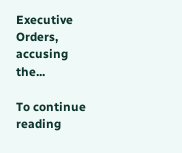Executive Orders, accusing the...

To continue reading